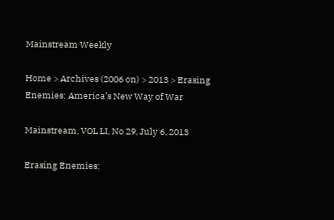Mainstream Weekly

Home > Archives (2006 on) > 2013 > Erasing Enemies: America’s New Way of War

Mainstream, VOL LI, No 29, July 6, 2013

Erasing Enemies: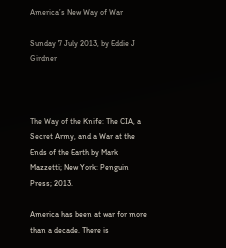America’s New Way of War

Sunday 7 July 2013, by Eddie J Girdner



The Way of the Knife: The CIA, a Secret Army, and a War at the Ends of the Earth by Mark Mazzetti; New York: Penguin Press; 2013.

America has been at war for more than a decade. There is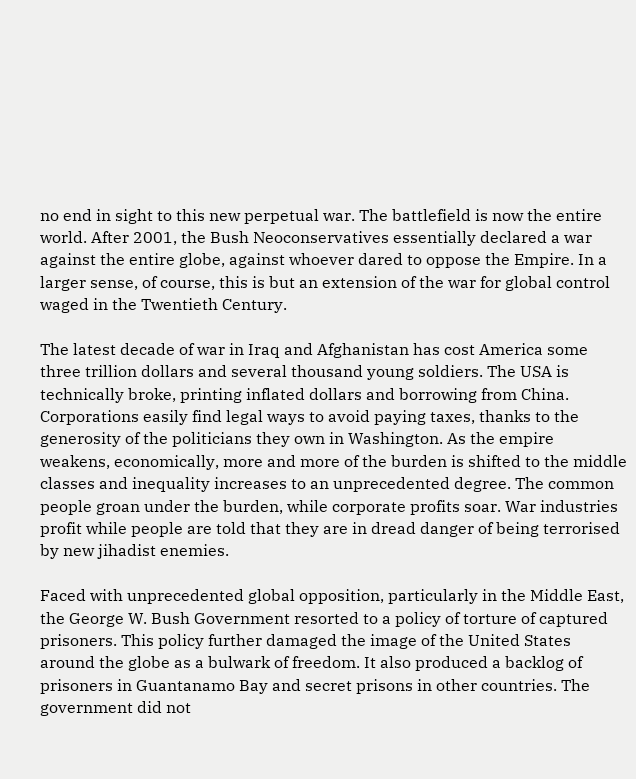no end in sight to this new perpetual war. The battlefield is now the entire world. After 2001, the Bush Neoconservatives essentially declared a war against the entire globe, against whoever dared to oppose the Empire. In a larger sense, of course, this is but an extension of the war for global control waged in the Twentieth Century.

The latest decade of war in Iraq and Afghanistan has cost America some three trillion dollars and several thousand young soldiers. The USA is technically broke, printing inflated dollars and borrowing from China. Corporations easily find legal ways to avoid paying taxes, thanks to the generosity of the politicians they own in Washington. As the empire weakens, economically, more and more of the burden is shifted to the middle classes and inequality increases to an unprecedented degree. The common people groan under the burden, while corporate profits soar. War industries profit while people are told that they are in dread danger of being terrorised by new jihadist enemies.

Faced with unprecedented global opposition, particularly in the Middle East, the George W. Bush Government resorted to a policy of torture of captured prisoners. This policy further damaged the image of the United States around the globe as a bulwark of freedom. It also produced a backlog of prisoners in Guantanamo Bay and secret prisons in other countries. The government did not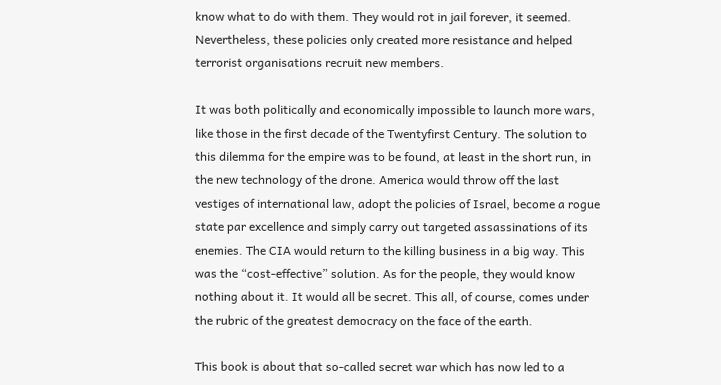know what to do with them. They would rot in jail forever, it seemed. Nevertheless, these policies only created more resistance and helped terrorist organisations recruit new members.

It was both politically and economically impossible to launch more wars, like those in the first decade of the Twentyfirst Century. The solution to this dilemma for the empire was to be found, at least in the short run, in the new technology of the drone. America would throw off the last vestiges of international law, adopt the policies of Israel, become a rogue state par excellence and simply carry out targeted assassinations of its enemies. The CIA would return to the killing business in a big way. This was the “cost-effective” solution. As for the people, they would know nothing about it. It would all be secret. This all, of course, comes under the rubric of the greatest democracy on the face of the earth.

This book is about that so-called secret war which has now led to a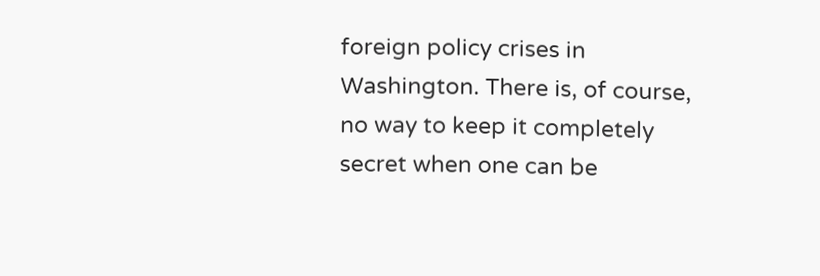foreign policy crises in Washington. There is, of course, no way to keep it completely secret when one can be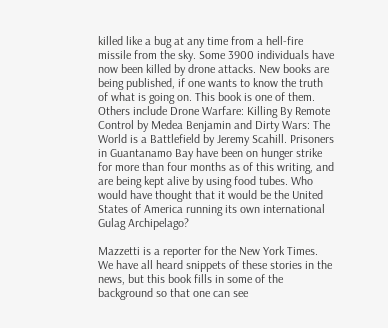killed like a bug at any time from a hell-fire missile from the sky. Some 3900 individuals have now been killed by drone attacks. New books are being published, if one wants to know the truth of what is going on. This book is one of them. Others include Drone Warfare: Killing By Remote Control by Medea Benjamin and Dirty Wars: The World is a Battlefield by Jeremy Scahill. Prisoners in Guantanamo Bay have been on hunger strike for more than four months as of this writing, and are being kept alive by using food tubes. Who would have thought that it would be the United States of America running its own international Gulag Archipelago?

Mazzetti is a reporter for the New York Times. We have all heard snippets of these stories in the news, but this book fills in some of the background so that one can see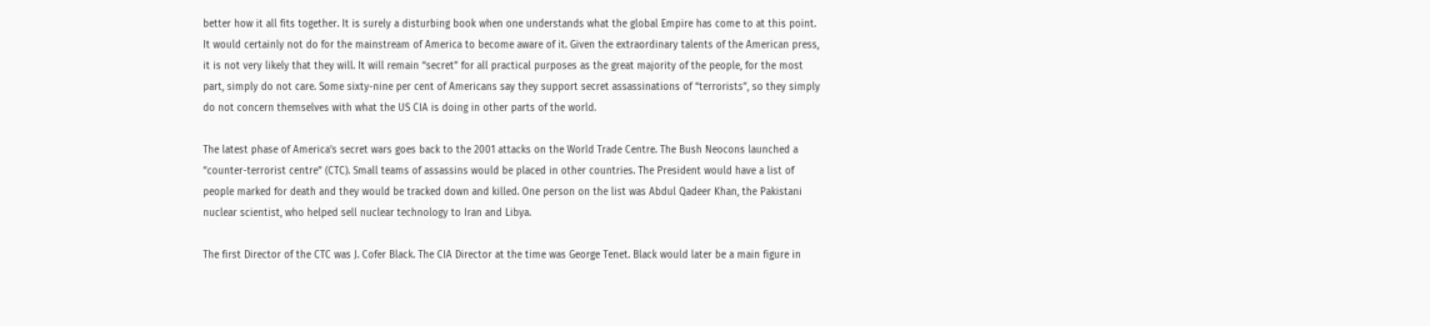better how it all fits together. It is surely a disturbing book when one understands what the global Empire has come to at this point. It would certainly not do for the mainstream of America to become aware of it. Given the extraordinary talents of the American press, it is not very likely that they will. It will remain “secret” for all practical purposes as the great majority of the people, for the most part, simply do not care. Some sixty-nine per cent of Americans say they support secret assassinations of “terrorists”, so they simply do not concern themselves with what the US CIA is doing in other parts of the world.

The latest phase of America’s secret wars goes back to the 2001 attacks on the World Trade Centre. The Bush Neocons launched a “counter-terrorist centre” (CTC). Small teams of assassins would be placed in other countries. The President would have a list of people marked for death and they would be tracked down and killed. One person on the list was Abdul Qadeer Khan, the Pakistani nuclear scientist, who helped sell nuclear technology to Iran and Libya.

The first Director of the CTC was J. Cofer Black. The CIA Director at the time was George Tenet. Black would later be a main figure in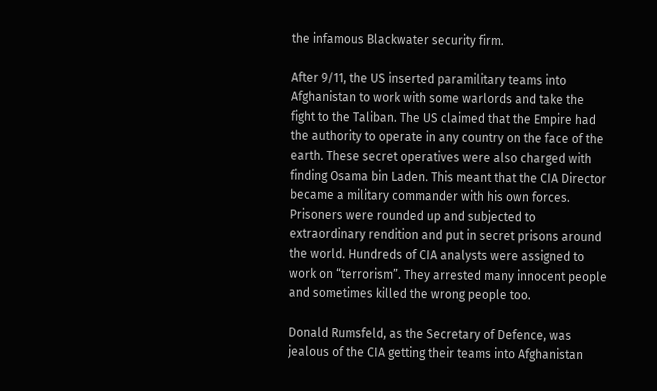the infamous Blackwater security firm.

After 9/11, the US inserted paramilitary teams into Afghanistan to work with some warlords and take the fight to the Taliban. The US claimed that the Empire had the authority to operate in any country on the face of the earth. These secret operatives were also charged with finding Osama bin Laden. This meant that the CIA Director became a military commander with his own forces. Prisoners were rounded up and subjected to extraordinary rendition and put in secret prisons around the world. Hundreds of CIA analysts were assigned to work on “terrorism”. They arrested many innocent people and sometimes killed the wrong people too.

Donald Rumsfeld, as the Secretary of Defence, was jealous of the CIA getting their teams into Afghanistan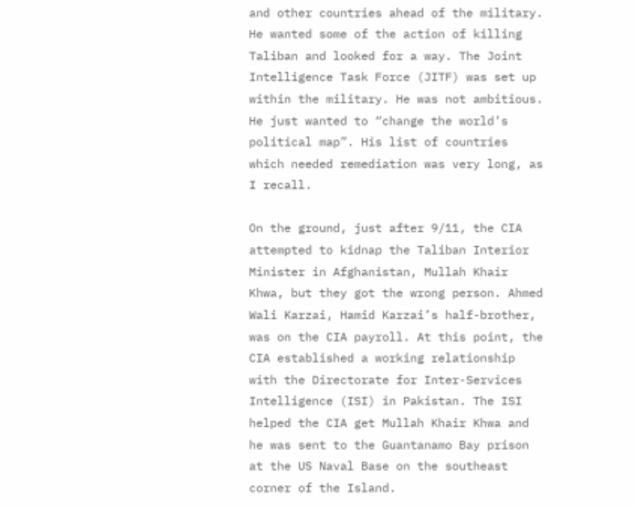and other countries ahead of the military. He wanted some of the action of killing Taliban and looked for a way. The Joint Intelligence Task Force (JITF) was set up within the military. He was not ambitious. He just wanted to “change the world’s political map”. His list of countries which needed remediation was very long, as I recall.

On the ground, just after 9/11, the CIA attempted to kidnap the Taliban Interior Minister in Afghanistan, Mullah Khair Khwa, but they got the wrong person. Ahmed Wali Karzai, Hamid Karzai’s half-brother, was on the CIA payroll. At this point, the CIA established a working relationship with the Directorate for Inter-Services Intelligence (ISI) in Pakistan. The ISI helped the CIA get Mullah Khair Khwa and he was sent to the Guantanamo Bay prison at the US Naval Base on the southeast corner of the Island.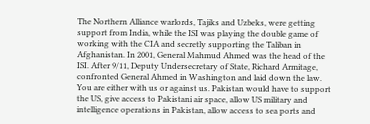The Northern Alliance warlords, Tajiks and Uzbeks, were getting support from India, while the ISI was playing the double game of working with the CIA and secretly supporting the Taliban in Afghanistan. In 2001, General Mahmud Ahmed was the head of the ISI. After 9/11, Deputy Undersecretary of State, Richard Armitage, confronted General Ahmed in Washington and laid down the law. You are either with us or against us. Pakistan would have to support the US, give access to Pakistani air space, allow US military and intelligence operations in Pakistan, allow access to sea ports and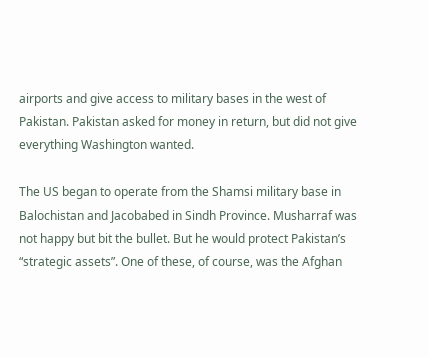airports and give access to military bases in the west of Pakistan. Pakistan asked for money in return, but did not give everything Washington wanted.

The US began to operate from the Shamsi military base in Balochistan and Jacobabed in Sindh Province. Musharraf was not happy but bit the bullet. But he would protect Pakistan’s “strategic assets”. One of these, of course, was the Afghan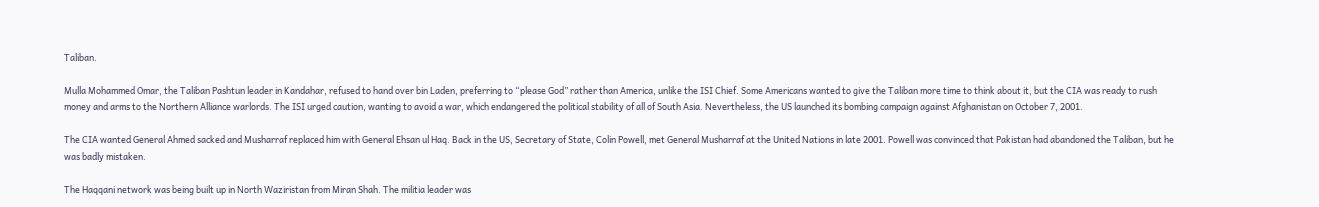Taliban.

Mulla Mohammed Omar, the Taliban Pashtun leader in Kandahar, refused to hand over bin Laden, preferring to “please God” rather than America, unlike the ISI Chief. Some Americans wanted to give the Taliban more time to think about it, but the CIA was ready to rush money and arms to the Northern Alliance warlords. The ISI urged caution, wanting to avoid a war, which endangered the political stability of all of South Asia. Nevertheless, the US launched its bombing campaign against Afghanistan on October 7, 2001.

The CIA wanted General Ahmed sacked and Musharraf replaced him with General Ehsan ul Haq. Back in the US, Secretary of State, Colin Powell, met General Musharraf at the United Nations in late 2001. Powell was convinced that Pakistan had abandoned the Taliban, but he was badly mistaken.

The Haqqani network was being built up in North Waziristan from Miran Shah. The militia leader was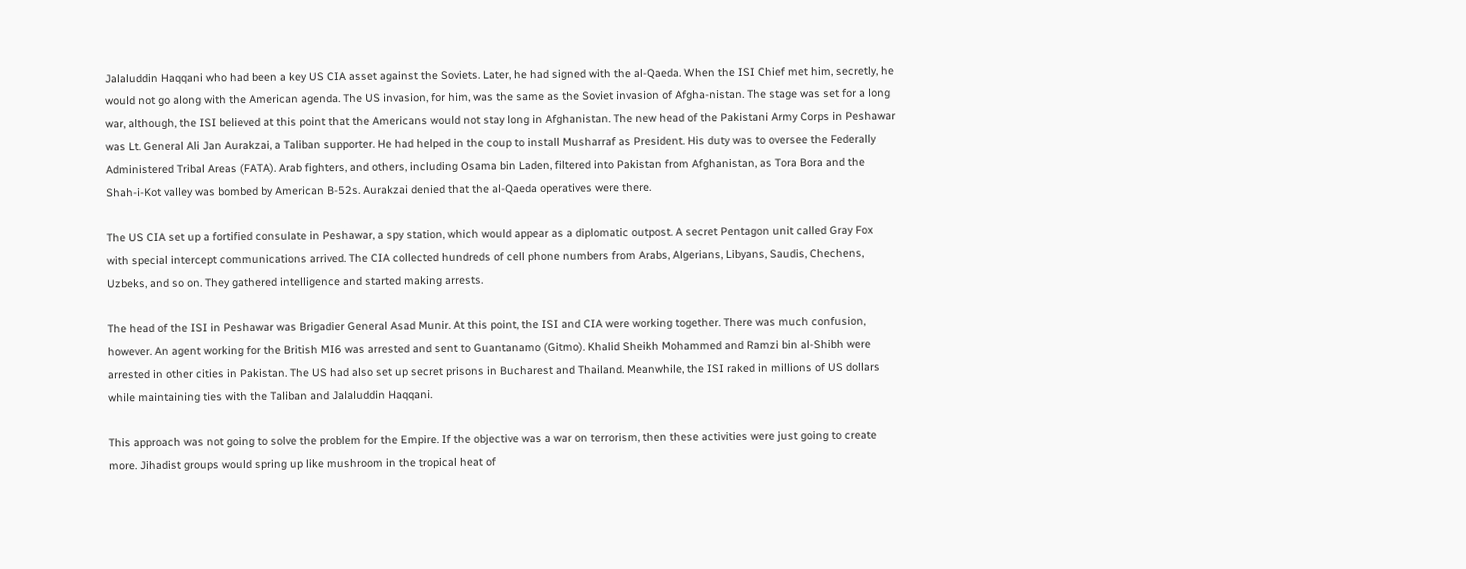Jalaluddin Haqqani who had been a key US CIA asset against the Soviets. Later, he had signed with the al-Qaeda. When the ISI Chief met him, secretly, he would not go along with the American agenda. The US invasion, for him, was the same as the Soviet invasion of Afgha-nistan. The stage was set for a long war, although, the ISI believed at this point that the Americans would not stay long in Afghanistan. The new head of the Pakistani Army Corps in Peshawar was Lt. General Ali Jan Aurakzai, a Taliban supporter. He had helped in the coup to install Musharraf as President. His duty was to oversee the Federally Administered Tribal Areas (FATA). Arab fighters, and others, including Osama bin Laden, filtered into Pakistan from Afghanistan, as Tora Bora and the Shah-i-Kot valley was bombed by American B-52s. Aurakzai denied that the al-Qaeda operatives were there.

The US CIA set up a fortified consulate in Peshawar, a spy station, which would appear as a diplomatic outpost. A secret Pentagon unit called Gray Fox with special intercept communications arrived. The CIA collected hundreds of cell phone numbers from Arabs, Algerians, Libyans, Saudis, Chechens, Uzbeks, and so on. They gathered intelligence and started making arrests.

The head of the ISI in Peshawar was Brigadier General Asad Munir. At this point, the ISI and CIA were working together. There was much confusion, however. An agent working for the British MI6 was arrested and sent to Guantanamo (Gitmo). Khalid Sheikh Mohammed and Ramzi bin al-Shibh were arrested in other cities in Pakistan. The US had also set up secret prisons in Bucharest and Thailand. Meanwhile, the ISI raked in millions of US dollars while maintaining ties with the Taliban and Jalaluddin Haqqani.

This approach was not going to solve the problem for the Empire. If the objective was a war on terrorism, then these activities were just going to create more. Jihadist groups would spring up like mushroom in the tropical heat of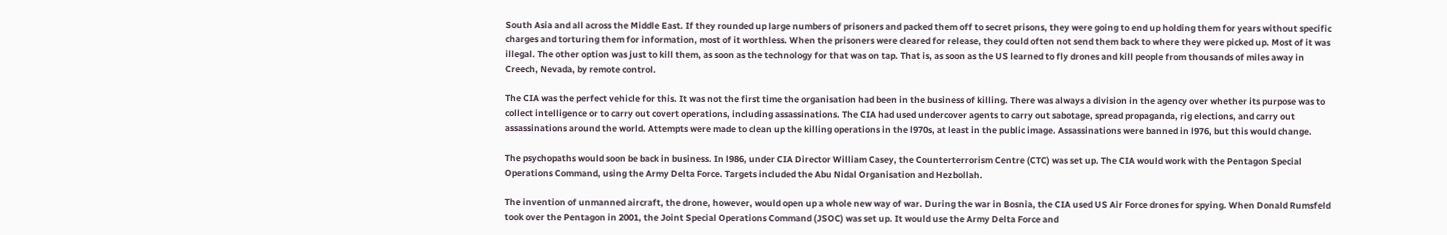South Asia and all across the Middle East. If they rounded up large numbers of prisoners and packed them off to secret prisons, they were going to end up holding them for years without specific charges and torturing them for information, most of it worthless. When the prisoners were cleared for release, they could often not send them back to where they were picked up. Most of it was illegal. The other option was just to kill them, as soon as the technology for that was on tap. That is, as soon as the US learned to fly drones and kill people from thousands of miles away in Creech, Nevada, by remote control.

The CIA was the perfect vehicle for this. It was not the first time the organisation had been in the business of killing. There was always a division in the agency over whether its purpose was to collect intelligence or to carry out covert operations, including assassinations. The CIA had used undercover agents to carry out sabotage, spread propaganda, rig elections, and carry out assassinations around the world. Attempts were made to clean up the killing operations in the l970s, at least in the public image. Assassinations were banned in l976, but this would change.

The psychopaths would soon be back in business. In l986, under CIA Director William Casey, the Counterterrorism Centre (CTC) was set up. The CIA would work with the Pentagon Special Operations Command, using the Army Delta Force. Targets included the Abu Nidal Organisation and Hezbollah.

The invention of unmanned aircraft, the drone, however, would open up a whole new way of war. During the war in Bosnia, the CIA used US Air Force drones for spying. When Donald Rumsfeld took over the Pentagon in 2001, the Joint Special Operations Command (JSOC) was set up. It would use the Army Delta Force and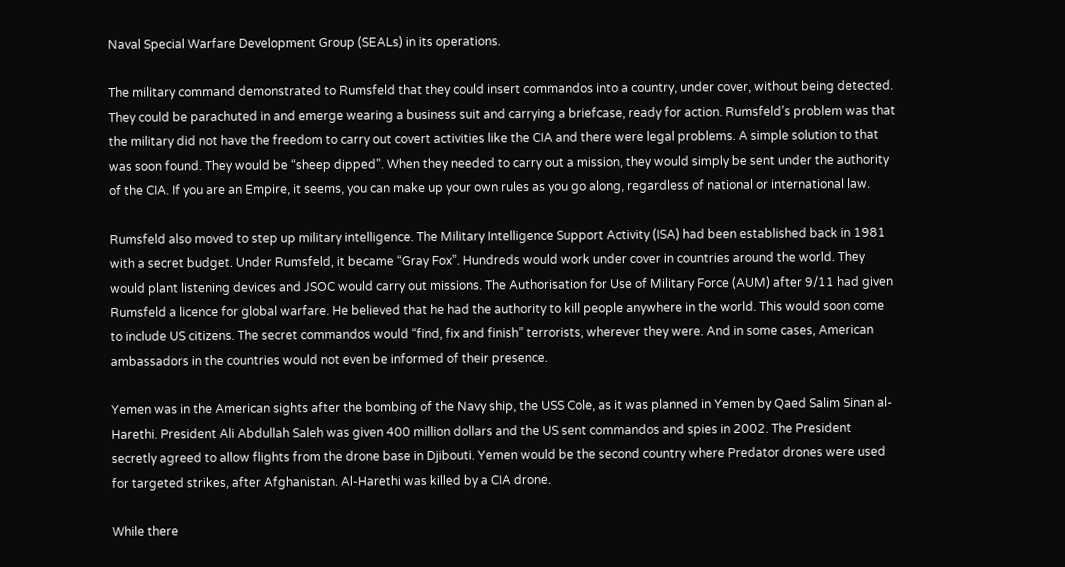Naval Special Warfare Development Group (SEALs) in its operations.

The military command demonstrated to Rumsfeld that they could insert commandos into a country, under cover, without being detected. They could be parachuted in and emerge wearing a business suit and carrying a briefcase, ready for action. Rumsfeld’s problem was that the military did not have the freedom to carry out covert activities like the CIA and there were legal problems. A simple solution to that was soon found. They would be “sheep dipped”. When they needed to carry out a mission, they would simply be sent under the authority of the CIA. If you are an Empire, it seems, you can make up your own rules as you go along, regardless of national or international law.

Rumsfeld also moved to step up military intelligence. The Military Intelligence Support Activity (ISA) had been established back in 1981 with a secret budget. Under Rumsfeld, it became “Gray Fox”. Hundreds would work under cover in countries around the world. They would plant listening devices and JSOC would carry out missions. The Authorisation for Use of Military Force (AUM) after 9/11 had given Rumsfeld a licence for global warfare. He believed that he had the authority to kill people anywhere in the world. This would soon come to include US citizens. The secret commandos would “find, fix and finish” terrorists, wherever they were. And in some cases, American ambassadors in the countries would not even be informed of their presence.

Yemen was in the American sights after the bombing of the Navy ship, the USS Cole, as it was planned in Yemen by Qaed Salim Sinan al-Harethi. President Ali Abdullah Saleh was given 400 million dollars and the US sent commandos and spies in 2002. The President secretly agreed to allow flights from the drone base in Djibouti. Yemen would be the second country where Predator drones were used for targeted strikes, after Afghanistan. Al-Harethi was killed by a CIA drone.

While there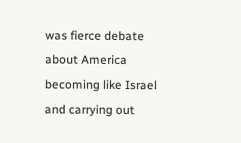was fierce debate about America becoming like Israel and carrying out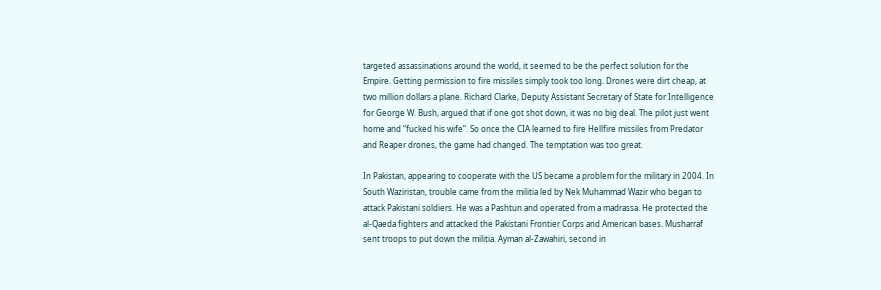targeted assassinations around the world, it seemed to be the perfect solution for the Empire. Getting permission to fire missiles simply took too long. Drones were dirt cheap, at two million dollars a plane. Richard Clarke, Deputy Assistant Secretary of State for Intelligence for George W. Bush, argued that if one got shot down, it was no big deal. The pilot just went home and “fucked his wife”. So once the CIA learned to fire Hellfire missiles from Predator and Reaper drones, the game had changed. The temptation was too great.

In Pakistan, appearing to cooperate with the US became a problem for the military in 2004. In South Waziristan, trouble came from the militia led by Nek Muhammad Wazir who began to attack Pakistani soldiers. He was a Pashtun and operated from a madrassa. He protected the al-Qaeda fighters and attacked the Pakistani Frontier Corps and American bases. Musharraf sent troops to put down the militia. Ayman al-Zawahiri, second in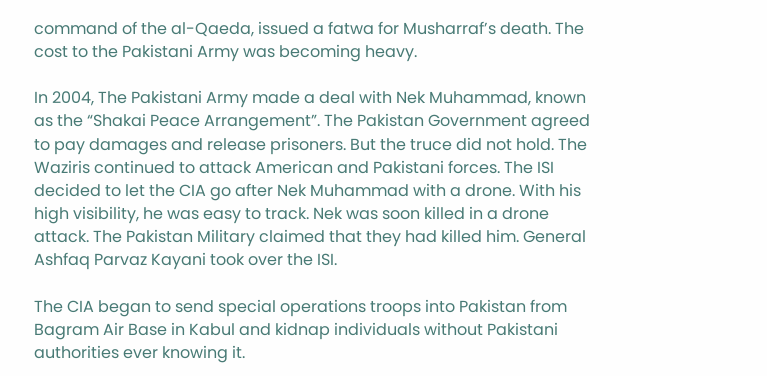command of the al-Qaeda, issued a fatwa for Musharraf’s death. The cost to the Pakistani Army was becoming heavy.

In 2004, The Pakistani Army made a deal with Nek Muhammad, known as the “Shakai Peace Arrangement”. The Pakistan Government agreed to pay damages and release prisoners. But the truce did not hold. The Waziris continued to attack American and Pakistani forces. The ISI decided to let the CIA go after Nek Muhammad with a drone. With his high visibility, he was easy to track. Nek was soon killed in a drone attack. The Pakistan Military claimed that they had killed him. General Ashfaq Parvaz Kayani took over the ISI.

The CIA began to send special operations troops into Pakistan from Bagram Air Base in Kabul and kidnap individuals without Pakistani authorities ever knowing it.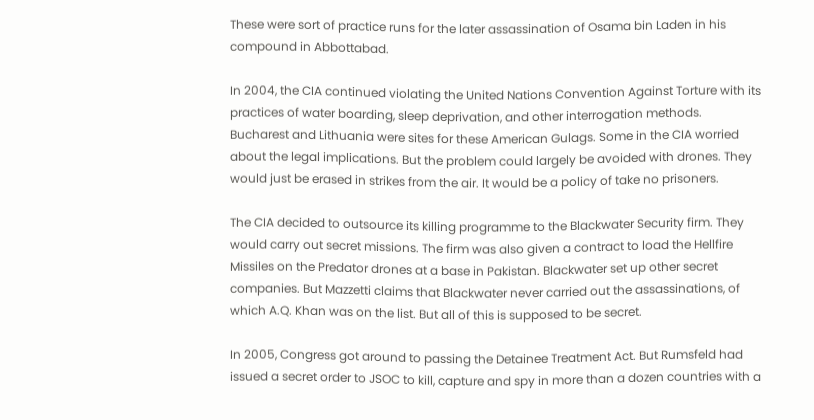These were sort of practice runs for the later assassination of Osama bin Laden in his compound in Abbottabad.

In 2004, the CIA continued violating the United Nations Convention Against Torture with its practices of water boarding, sleep deprivation, and other interrogation methods. Bucharest and Lithuania were sites for these American Gulags. Some in the CIA worried about the legal implications. But the problem could largely be avoided with drones. They would just be erased in strikes from the air. It would be a policy of take no prisoners.

The CIA decided to outsource its killing programme to the Blackwater Security firm. They would carry out secret missions. The firm was also given a contract to load the Hellfire Missiles on the Predator drones at a base in Pakistan. Blackwater set up other secret companies. But Mazzetti claims that Blackwater never carried out the assassinations, of which A.Q. Khan was on the list. But all of this is supposed to be secret.

In 2005, Congress got around to passing the Detainee Treatment Act. But Rumsfeld had issued a secret order to JSOC to kill, capture and spy in more than a dozen countries with a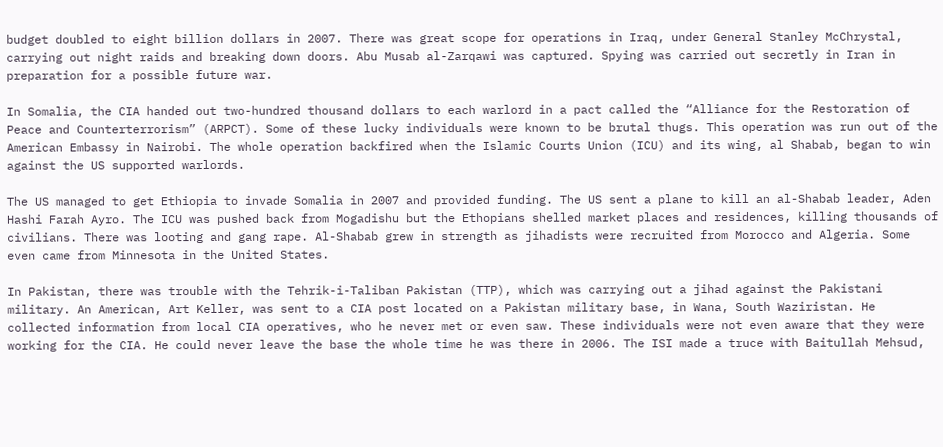budget doubled to eight billion dollars in 2007. There was great scope for operations in Iraq, under General Stanley McChrystal, carrying out night raids and breaking down doors. Abu Musab al-Zarqawi was captured. Spying was carried out secretly in Iran in preparation for a possible future war.

In Somalia, the CIA handed out two-hundred thousand dollars to each warlord in a pact called the “Alliance for the Restoration of Peace and Counterterrorism” (ARPCT). Some of these lucky individuals were known to be brutal thugs. This operation was run out of the American Embassy in Nairobi. The whole operation backfired when the Islamic Courts Union (ICU) and its wing, al Shabab, began to win against the US supported warlords.

The US managed to get Ethiopia to invade Somalia in 2007 and provided funding. The US sent a plane to kill an al-Shabab leader, Aden Hashi Farah Ayro. The ICU was pushed back from Mogadishu but the Ethopians shelled market places and residences, killing thousands of civilians. There was looting and gang rape. Al-Shabab grew in strength as jihadists were recruited from Morocco and Algeria. Some even came from Minnesota in the United States.

In Pakistan, there was trouble with the Tehrik-i-Taliban Pakistan (TTP), which was carrying out a jihad against the Pakistani military. An American, Art Keller, was sent to a CIA post located on a Pakistan military base, in Wana, South Waziristan. He collected information from local CIA operatives, who he never met or even saw. These individuals were not even aware that they were working for the CIA. He could never leave the base the whole time he was there in 2006. The ISI made a truce with Baitullah Mehsud,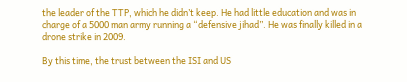the leader of the TTP, which he didn’t keep. He had little education and was in charge of a 5000 man army running a “defensive jihad”. He was finally killed in a drone strike in 2009.

By this time, the trust between the ISI and US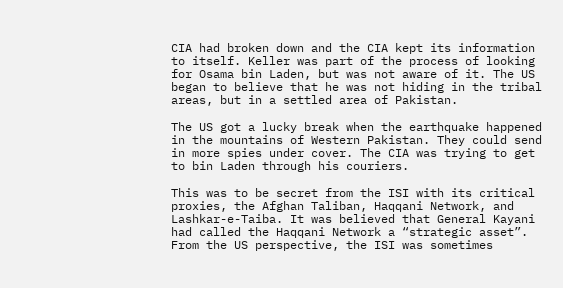CIA had broken down and the CIA kept its information to itself. Keller was part of the process of looking for Osama bin Laden, but was not aware of it. The US began to believe that he was not hiding in the tribal areas, but in a settled area of Pakistan.

The US got a lucky break when the earthquake happened in the mountains of Western Pakistan. They could send in more spies under cover. The CIA was trying to get to bin Laden through his couriers.

This was to be secret from the ISI with its critical proxies, the Afghan Taliban, Haqqani Network, and Lashkar-e-Taiba. It was believed that General Kayani had called the Haqqani Network a “strategic asset”. From the US perspective, the ISI was sometimes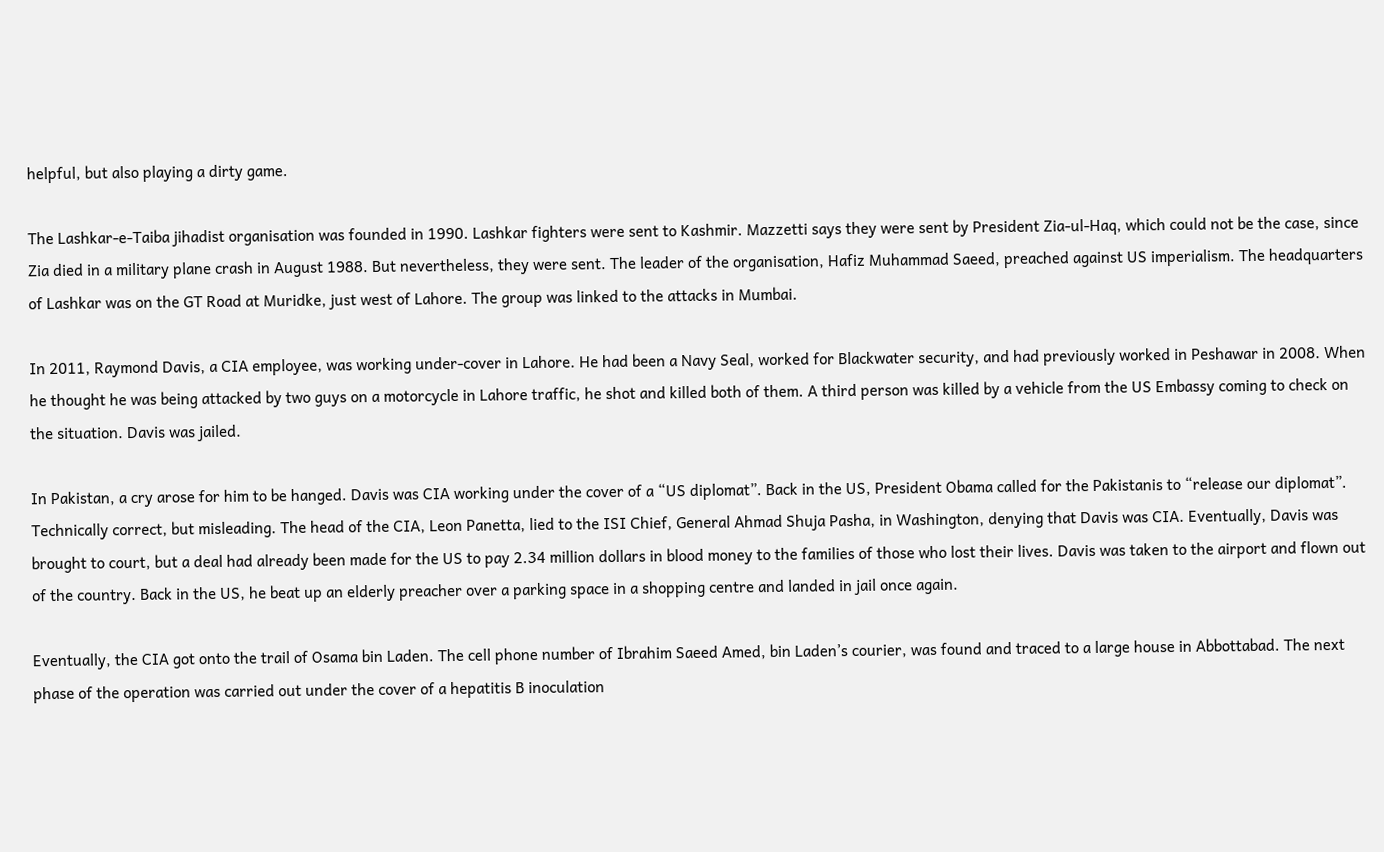helpful, but also playing a dirty game.

The Lashkar-e-Taiba jihadist organisation was founded in 1990. Lashkar fighters were sent to Kashmir. Mazzetti says they were sent by President Zia-ul-Haq, which could not be the case, since Zia died in a military plane crash in August 1988. But nevertheless, they were sent. The leader of the organisation, Hafiz Muhammad Saeed, preached against US imperialism. The headquarters of Lashkar was on the GT Road at Muridke, just west of Lahore. The group was linked to the attacks in Mumbai.

In 2011, Raymond Davis, a CIA employee, was working under-cover in Lahore. He had been a Navy Seal, worked for Blackwater security, and had previously worked in Peshawar in 2008. When he thought he was being attacked by two guys on a motorcycle in Lahore traffic, he shot and killed both of them. A third person was killed by a vehicle from the US Embassy coming to check on the situation. Davis was jailed.

In Pakistan, a cry arose for him to be hanged. Davis was CIA working under the cover of a “US diplomat”. Back in the US, President Obama called for the Pakistanis to “release our diplomat”. Technically correct, but misleading. The head of the CIA, Leon Panetta, lied to the ISI Chief, General Ahmad Shuja Pasha, in Washington, denying that Davis was CIA. Eventually, Davis was brought to court, but a deal had already been made for the US to pay 2.34 million dollars in blood money to the families of those who lost their lives. Davis was taken to the airport and flown out of the country. Back in the US, he beat up an elderly preacher over a parking space in a shopping centre and landed in jail once again.

Eventually, the CIA got onto the trail of Osama bin Laden. The cell phone number of Ibrahim Saeed Amed, bin Laden’s courier, was found and traced to a large house in Abbottabad. The next phase of the operation was carried out under the cover of a hepatitis B inoculation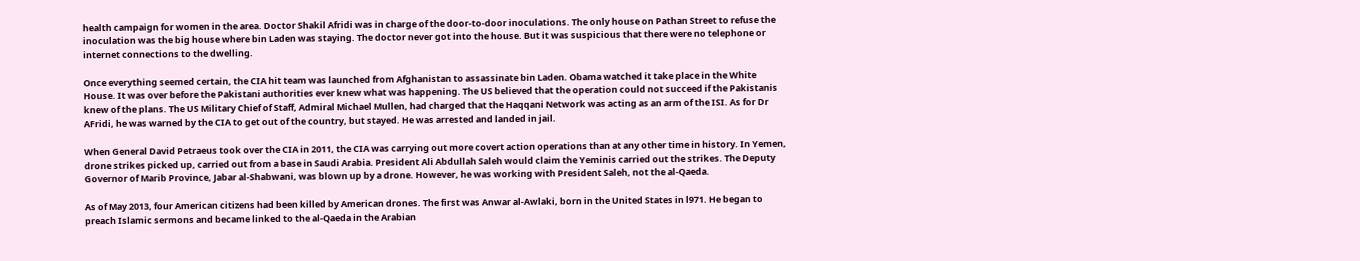health campaign for women in the area. Doctor Shakil Afridi was in charge of the door-to-door inoculations. The only house on Pathan Street to refuse the inoculation was the big house where bin Laden was staying. The doctor never got into the house. But it was suspicious that there were no telephone or internet connections to the dwelling.

Once everything seemed certain, the CIA hit team was launched from Afghanistan to assassinate bin Laden. Obama watched it take place in the White House. It was over before the Pakistani authorities ever knew what was happening. The US believed that the operation could not succeed if the Pakistanis knew of the plans. The US Military Chief of Staff, Admiral Michael Mullen, had charged that the Haqqani Network was acting as an arm of the ISI. As for Dr AFridi, he was warned by the CIA to get out of the country, but stayed. He was arrested and landed in jail.

When General David Petraeus took over the CIA in 2011, the CIA was carrying out more covert action operations than at any other time in history. In Yemen, drone strikes picked up, carried out from a base in Saudi Arabia. President Ali Abdullah Saleh would claim the Yeminis carried out the strikes. The Deputy Governor of Marib Province, Jabar al-Shabwani, was blown up by a drone. However, he was working with President Saleh, not the al-Qaeda.

As of May 2013, four American citizens had been killed by American drones. The first was Anwar al-Awlaki, born in the United States in l971. He began to preach Islamic sermons and became linked to the al-Qaeda in the Arabian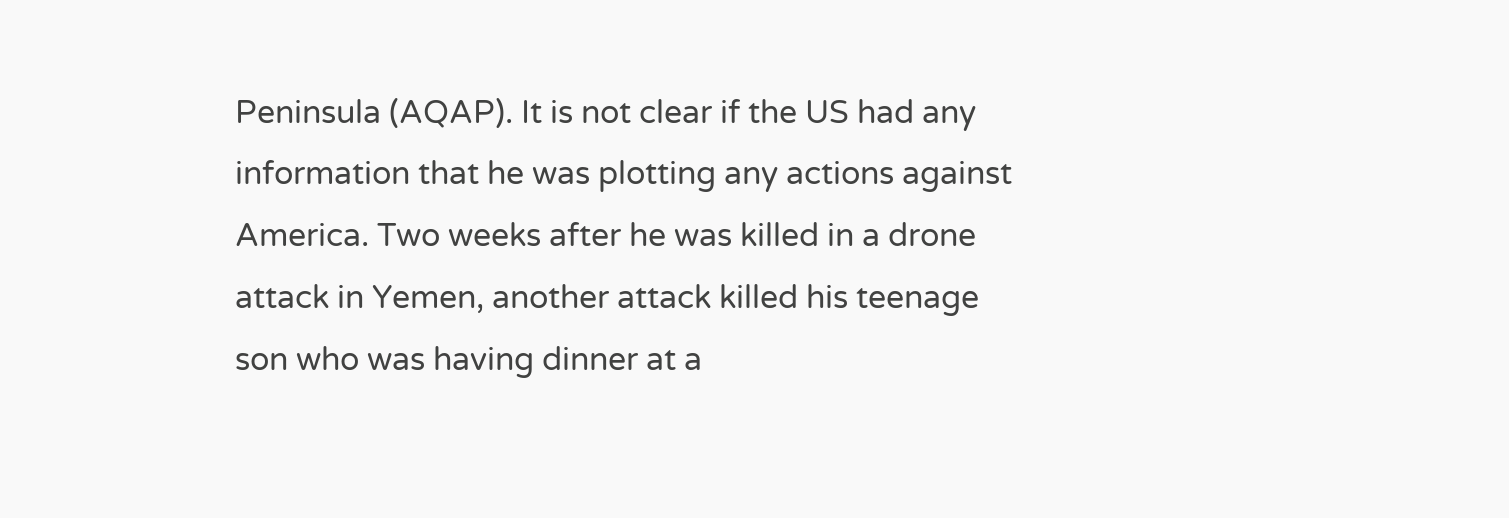Peninsula (AQAP). It is not clear if the US had any information that he was plotting any actions against America. Two weeks after he was killed in a drone attack in Yemen, another attack killed his teenage son who was having dinner at a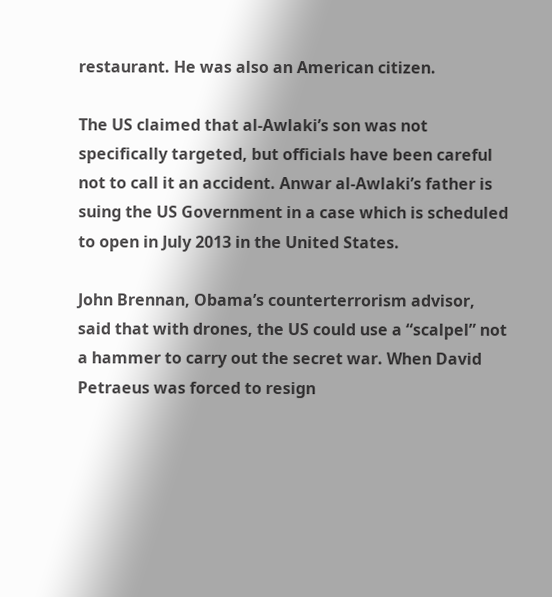restaurant. He was also an American citizen.

The US claimed that al-Awlaki’s son was not specifically targeted, but officials have been careful not to call it an accident. Anwar al-Awlaki’s father is suing the US Government in a case which is scheduled to open in July 2013 in the United States.

John Brennan, Obama’s counterterrorism advisor, said that with drones, the US could use a “scalpel” not a hammer to carry out the secret war. When David Petraeus was forced to resign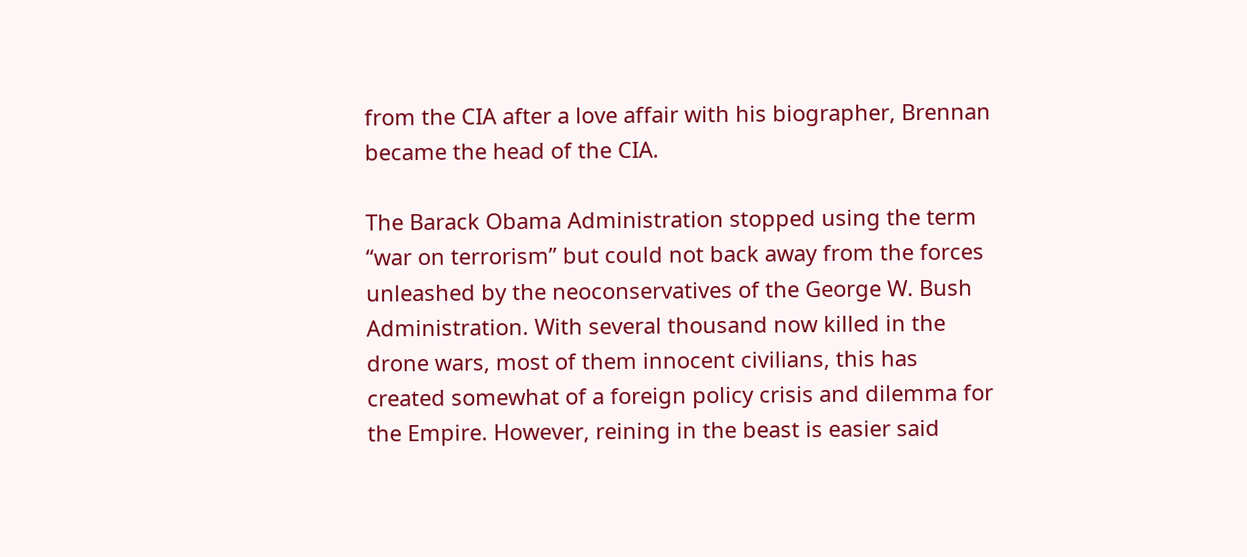from the CIA after a love affair with his biographer, Brennan became the head of the CIA.

The Barack Obama Administration stopped using the term “war on terrorism” but could not back away from the forces unleashed by the neoconservatives of the George W. Bush Administration. With several thousand now killed in the drone wars, most of them innocent civilians, this has created somewhat of a foreign policy crisis and dilemma for the Empire. However, reining in the beast is easier said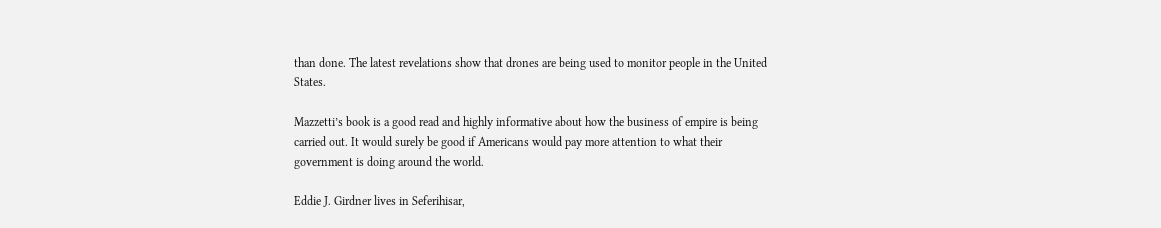than done. The latest revelations show that drones are being used to monitor people in the United States.

Mazzetti’s book is a good read and highly informative about how the business of empire is being carried out. It would surely be good if Americans would pay more attention to what their government is doing around the world.

Eddie J. Girdner lives in Seferihisar,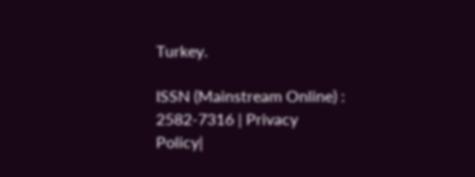Turkey.

ISSN (Mainstream Online) : 2582-7316 | Privacy Policy|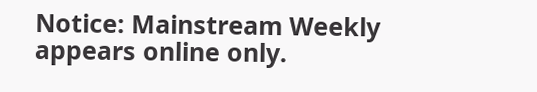Notice: Mainstream Weekly appears online only.